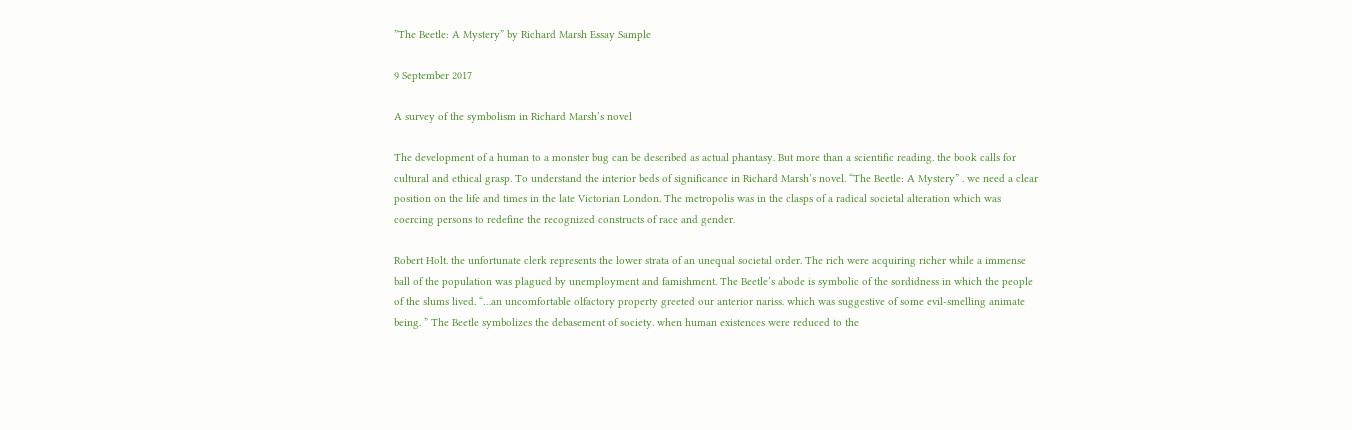”The Beetle: A Mystery” by Richard Marsh Essay Sample

9 September 2017

A survey of the symbolism in Richard Marsh’s novel

The development of a human to a monster bug can be described as actual phantasy. But more than a scientific reading. the book calls for cultural and ethical grasp. To understand the interior beds of significance in Richard Marsh’s novel. “The Beetle: A Mystery” . we need a clear position on the life and times in the late Victorian London. The metropolis was in the clasps of a radical societal alteration which was coercing persons to redefine the recognized constructs of race and gender.

Robert Holt. the unfortunate clerk represents the lower strata of an unequal societal order. The rich were acquiring richer while a immense ball of the population was plagued by unemployment and famishment. The Beetle’s abode is symbolic of the sordidness in which the people of the slums lived. “…an uncomfortable olfactory property greeted our anterior nariss. which was suggestive of some evil-smelling animate being. ” The Beetle symbolizes the debasement of society. when human existences were reduced to the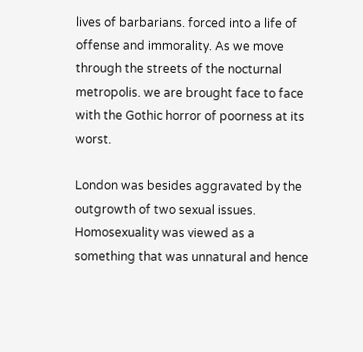lives of barbarians. forced into a life of offense and immorality. As we move through the streets of the nocturnal metropolis. we are brought face to face with the Gothic horror of poorness at its worst.

London was besides aggravated by the outgrowth of two sexual issues. Homosexuality was viewed as a something that was unnatural and hence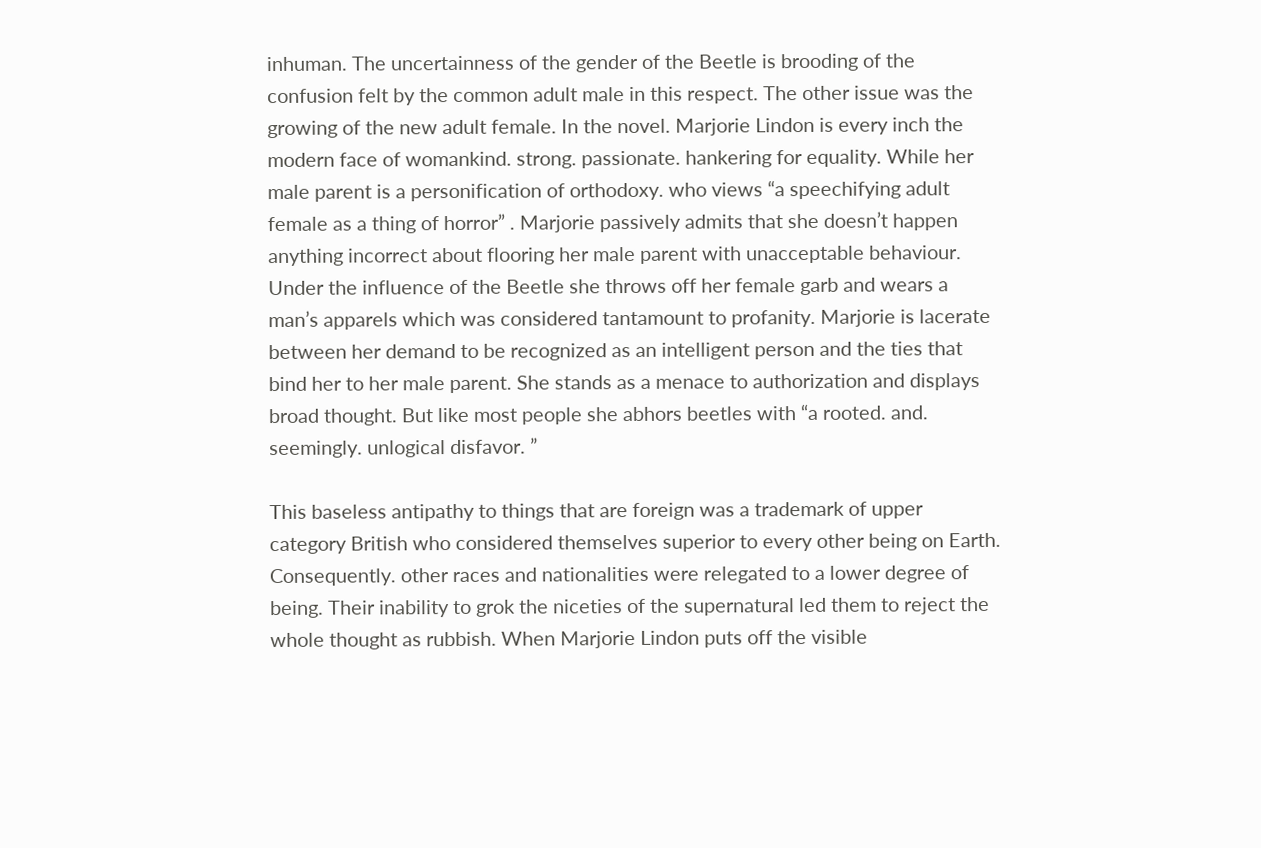inhuman. The uncertainness of the gender of the Beetle is brooding of the confusion felt by the common adult male in this respect. The other issue was the growing of the new adult female. In the novel. Marjorie Lindon is every inch the modern face of womankind. strong. passionate. hankering for equality. While her male parent is a personification of orthodoxy. who views “a speechifying adult female as a thing of horror” . Marjorie passively admits that she doesn’t happen anything incorrect about flooring her male parent with unacceptable behaviour. Under the influence of the Beetle she throws off her female garb and wears a man’s apparels which was considered tantamount to profanity. Marjorie is lacerate between her demand to be recognized as an intelligent person and the ties that bind her to her male parent. She stands as a menace to authorization and displays broad thought. But like most people she abhors beetles with “a rooted. and. seemingly. unlogical disfavor. ”

This baseless antipathy to things that are foreign was a trademark of upper category British who considered themselves superior to every other being on Earth. Consequently. other races and nationalities were relegated to a lower degree of being. Their inability to grok the niceties of the supernatural led them to reject the whole thought as rubbish. When Marjorie Lindon puts off the visible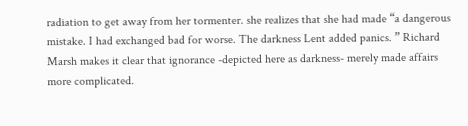radiation to get away from her tormenter. she realizes that she had made “a dangerous mistake. I had exchanged bad for worse. The darkness Lent added panics. ” Richard Marsh makes it clear that ignorance -depicted here as darkness- merely made affairs more complicated.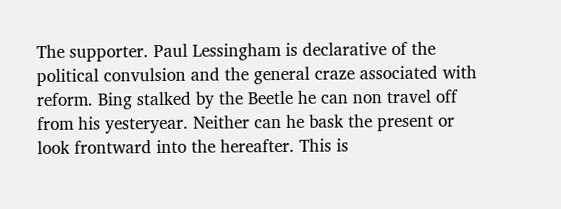The supporter. Paul Lessingham is declarative of the political convulsion and the general craze associated with reform. Bing stalked by the Beetle he can non travel off from his yesteryear. Neither can he bask the present or look frontward into the hereafter. This is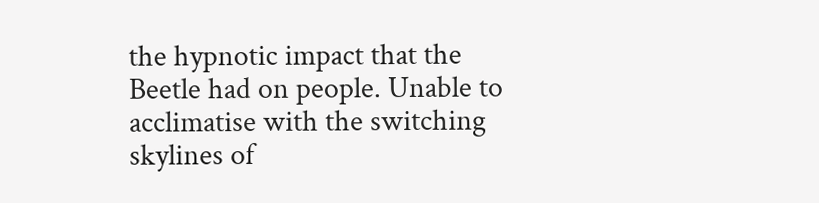the hypnotic impact that the Beetle had on people. Unable to acclimatise with the switching skylines of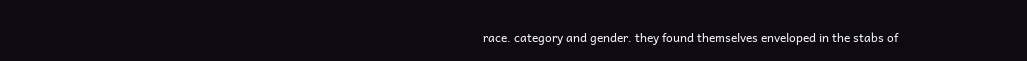race. category and gender. they found themselves enveloped in the stabs of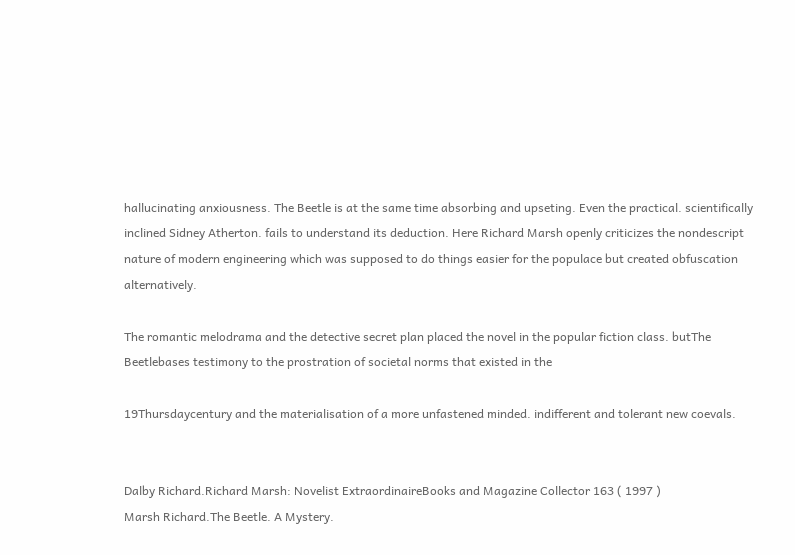hallucinating anxiousness. The Beetle is at the same time absorbing and upseting. Even the practical. scientifically inclined Sidney Atherton. fails to understand its deduction. Here Richard Marsh openly criticizes the nondescript nature of modern engineering which was supposed to do things easier for the populace but created obfuscation alternatively.

The romantic melodrama and the detective secret plan placed the novel in the popular fiction class. butThe Beetlebases testimony to the prostration of societal norms that existed in the

19Thursdaycentury and the materialisation of a more unfastened minded. indifferent and tolerant new coevals.


Dalby Richard.Richard Marsh: Novelist ExtraordinaireBooks and Magazine Collector 163 ( 1997 )
Marsh Richard.The Beetle. A Mystery.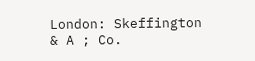London: Skeffington & A ; Co.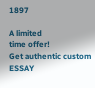1897

A limited
time offer!
Get authentic custom
ESSAY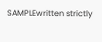SAMPLEwritten strictly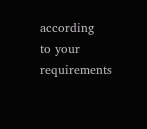according
to your requirements